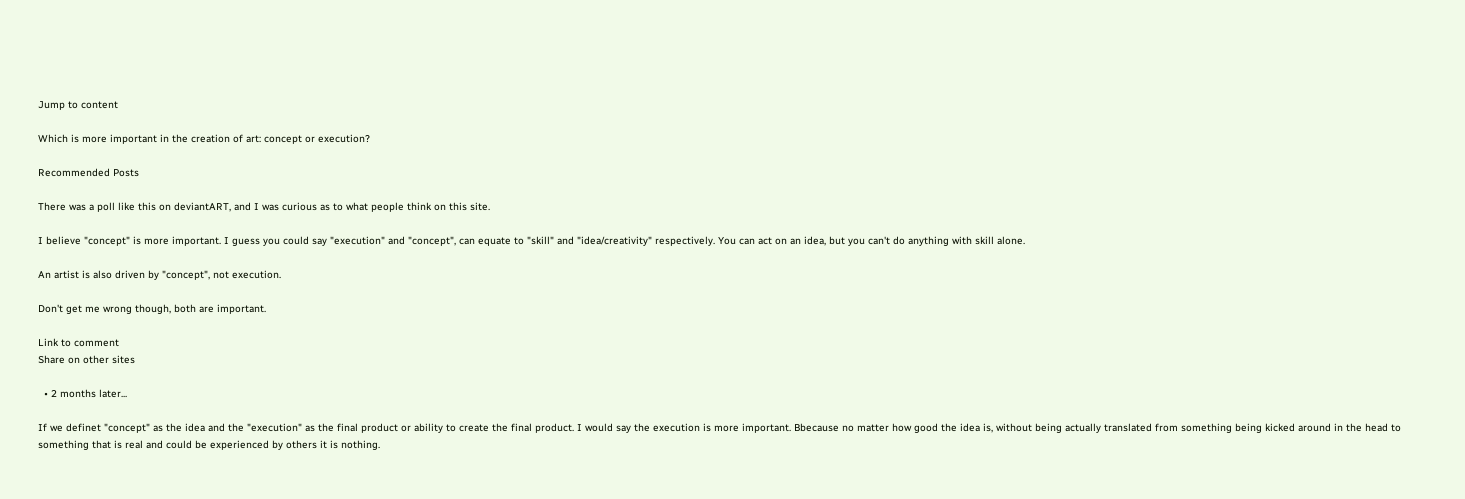Jump to content

Which is more important in the creation of art: concept or execution?

Recommended Posts

There was a poll like this on deviantART, and I was curious as to what people think on this site.

I believe "concept" is more important. I guess you could say "execution" and "concept", can equate to "skill" and "idea/creativity" respectively. You can act on an idea, but you can't do anything with skill alone.

An artist is also driven by "concept", not execution.

Don't get me wrong though, both are important.

Link to comment
Share on other sites

  • 2 months later...

If we definet "concept" as the idea and the "execution" as the final product or ability to create the final product. I would say the execution is more important. Bbecause no matter how good the idea is, without being actually translated from something being kicked around in the head to something that is real and could be experienced by others it is nothing.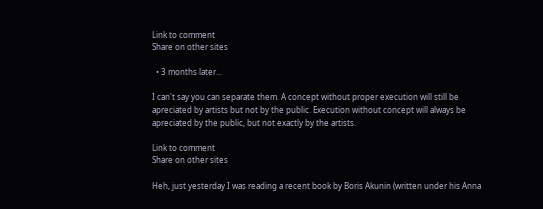Link to comment
Share on other sites

  • 3 months later...

I can't say you can separate them. A concept without proper execution will still be apreciated by artists but not by the public. Execution without concept will always be apreciated by the public, but not exactly by the artists.

Link to comment
Share on other sites

Heh, just yesterday I was reading a recent book by Boris Akunin (written under his Anna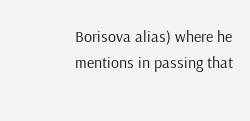Borisova alias) where he mentions in passing that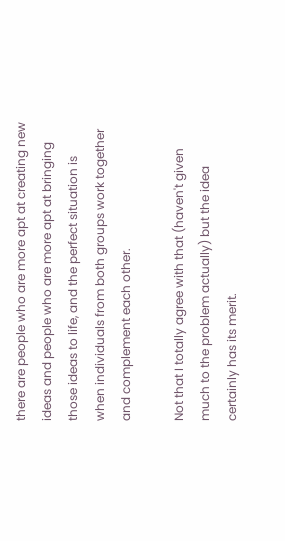there are people who are more apt at creating new ideas and people who are more apt at bringing those ideas to life, and the perfect situation is when individuals from both groups work together and complement each other.

Not that I totally agree with that (haven't given much to the problem actually) but the idea certainly has its merit.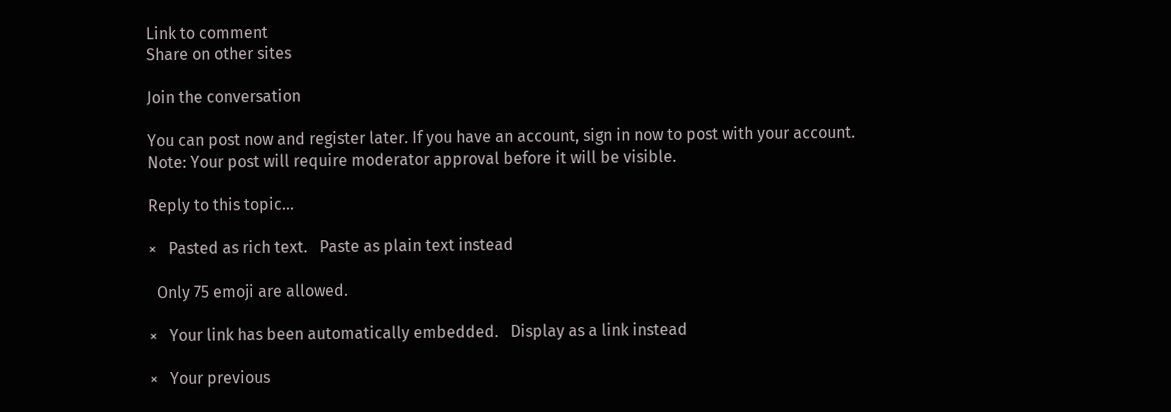Link to comment
Share on other sites

Join the conversation

You can post now and register later. If you have an account, sign in now to post with your account.
Note: Your post will require moderator approval before it will be visible.

Reply to this topic...

×   Pasted as rich text.   Paste as plain text instead

  Only 75 emoji are allowed.

×   Your link has been automatically embedded.   Display as a link instead

×   Your previous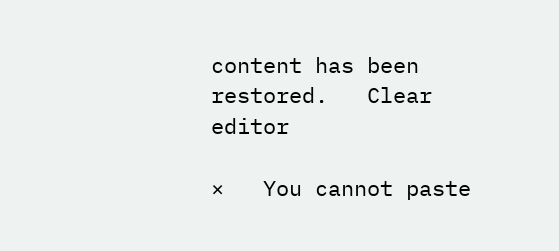content has been restored.   Clear editor

×   You cannot paste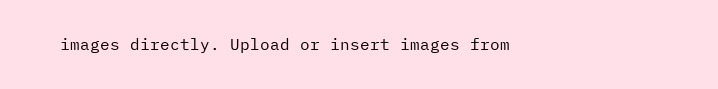images directly. Upload or insert images from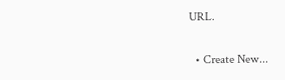URL.

  • Create New...